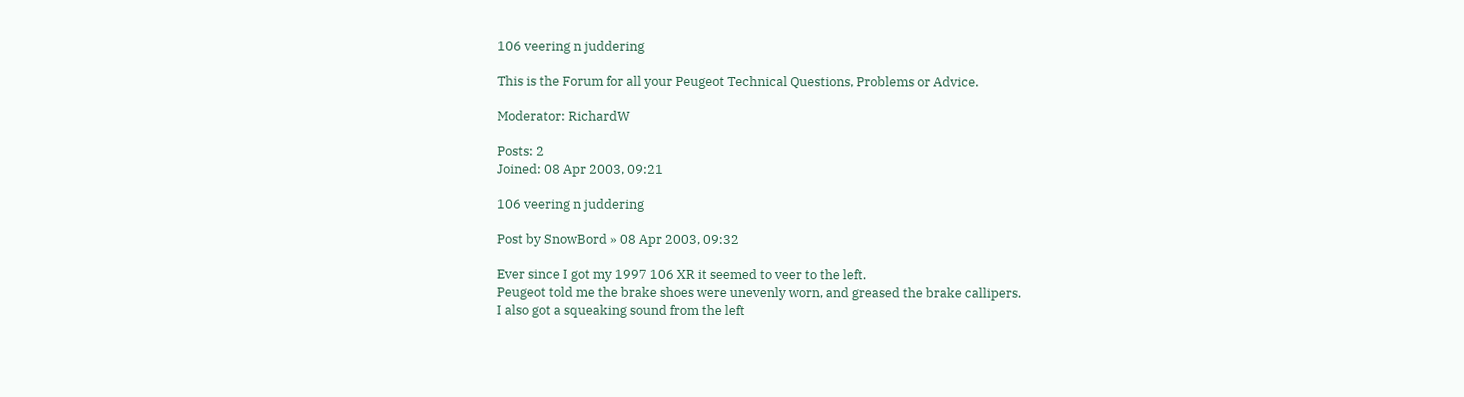106 veering n juddering

This is the Forum for all your Peugeot Technical Questions, Problems or Advice.

Moderator: RichardW

Posts: 2
Joined: 08 Apr 2003, 09:21

106 veering n juddering

Post by SnowBord » 08 Apr 2003, 09:32

Ever since I got my 1997 106 XR it seemed to veer to the left.
Peugeot told me the brake shoes were unevenly worn, and greased the brake callipers.
I also got a squeaking sound from the left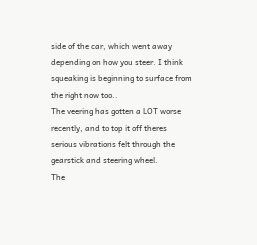side of the car, which went away depending on how you steer. I think squeaking is beginning to surface from the right now too..
The veering has gotten a LOT worse recently, and to top it off theres serious vibrations felt through the gearstick and steering wheel.
The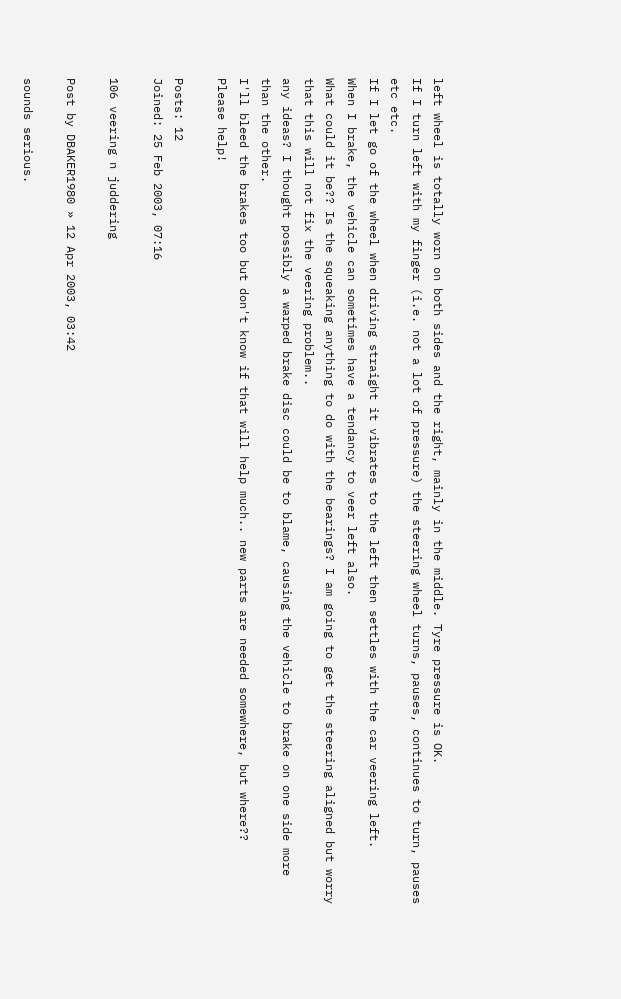left wheel is totally worn on both sides and the right, mainly in the middle. Tyre pressure is OK.
If I turn left with my finger (i.e. not a lot of pressure) the steering wheel turns, pauses, continues to turn, pauses etc etc.
If I let go of the wheel when driving straight it vibrates to the left then settles with the car veering left.
When I brake, the vehicle can sometimes have a tendancy to veer left also.
What could it be?? Is the squeaking anything to do with the bearings? I am going to get the steering aligned but worry that this will not fix the veering problem..
any ideas? I thought possibly a warped brake disc could be to blame, causing the vehicle to brake on one side more than the other.
I'll bleed the brakes too but don't know if that will help much.. new parts are needed somewhere, but where??
Please help!

Posts: 12
Joined: 25 Feb 2003, 07:16

106 veering n juddering

Post by DBAKER1980 » 12 Apr 2003, 03:42

sounds serious.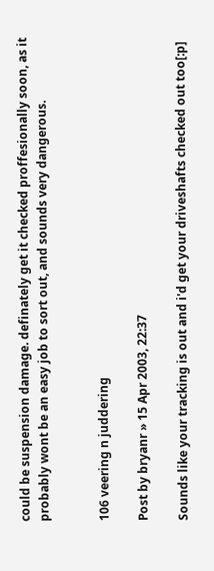could be suspension damage. definately get it checked proffesionally soon, as it probably wont be an easy job to sort out, and sounds very dangerous.


106 veering n juddering

Post by bryanr » 15 Apr 2003, 22:37

Sounds like your tracking is out and i'd get your driveshafts checked out too[:p]